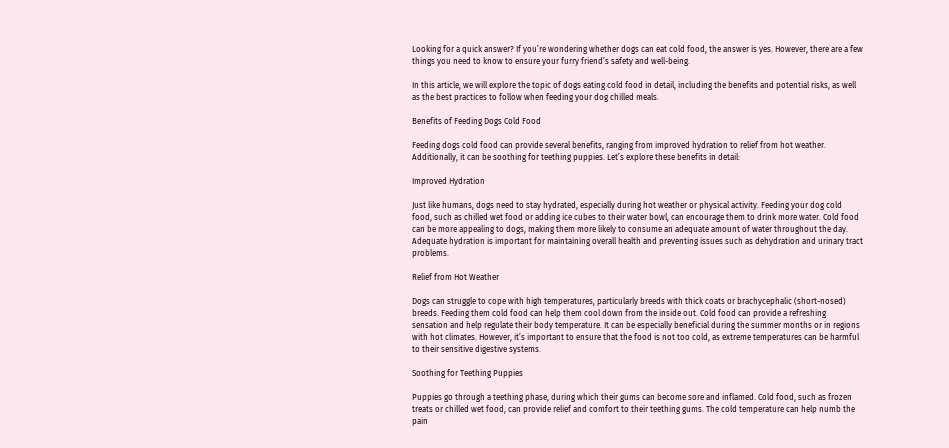Looking for a quick answer? If you’re wondering whether dogs can eat cold food, the answer is yes. However, there are a few things you need to know to ensure your furry friend’s safety and well-being.

In this article, we will explore the topic of dogs eating cold food in detail, including the benefits and potential risks, as well as the best practices to follow when feeding your dog chilled meals.

Benefits of Feeding Dogs Cold Food

Feeding dogs cold food can provide several benefits, ranging from improved hydration to relief from hot weather. Additionally, it can be soothing for teething puppies. Let’s explore these benefits in detail:

Improved Hydration

Just like humans, dogs need to stay hydrated, especially during hot weather or physical activity. Feeding your dog cold food, such as chilled wet food or adding ice cubes to their water bowl, can encourage them to drink more water. Cold food can be more appealing to dogs, making them more likely to consume an adequate amount of water throughout the day. Adequate hydration is important for maintaining overall health and preventing issues such as dehydration and urinary tract problems.

Relief from Hot Weather

Dogs can struggle to cope with high temperatures, particularly breeds with thick coats or brachycephalic (short-nosed) breeds. Feeding them cold food can help them cool down from the inside out. Cold food can provide a refreshing sensation and help regulate their body temperature. It can be especially beneficial during the summer months or in regions with hot climates. However, it’s important to ensure that the food is not too cold, as extreme temperatures can be harmful to their sensitive digestive systems.

Soothing for Teething Puppies

Puppies go through a teething phase, during which their gums can become sore and inflamed. Cold food, such as frozen treats or chilled wet food, can provide relief and comfort to their teething gums. The cold temperature can help numb the pain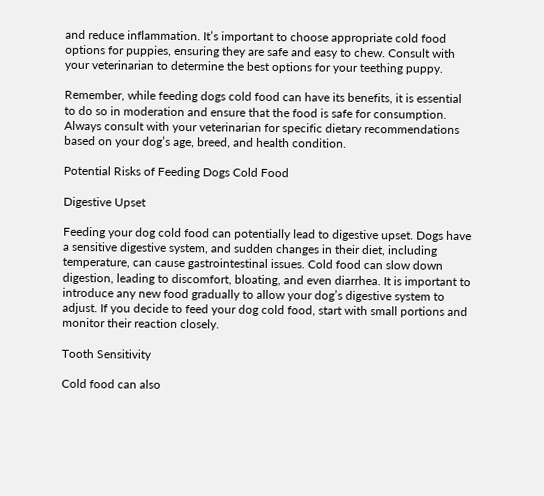and reduce inflammation. It’s important to choose appropriate cold food options for puppies, ensuring they are safe and easy to chew. Consult with your veterinarian to determine the best options for your teething puppy.

Remember, while feeding dogs cold food can have its benefits, it is essential to do so in moderation and ensure that the food is safe for consumption. Always consult with your veterinarian for specific dietary recommendations based on your dog’s age, breed, and health condition.

Potential Risks of Feeding Dogs Cold Food

Digestive Upset

Feeding your dog cold food can potentially lead to digestive upset. Dogs have a sensitive digestive system, and sudden changes in their diet, including temperature, can cause gastrointestinal issues. Cold food can slow down digestion, leading to discomfort, bloating, and even diarrhea. It is important to introduce any new food gradually to allow your dog’s digestive system to adjust. If you decide to feed your dog cold food, start with small portions and monitor their reaction closely.

Tooth Sensitivity

Cold food can also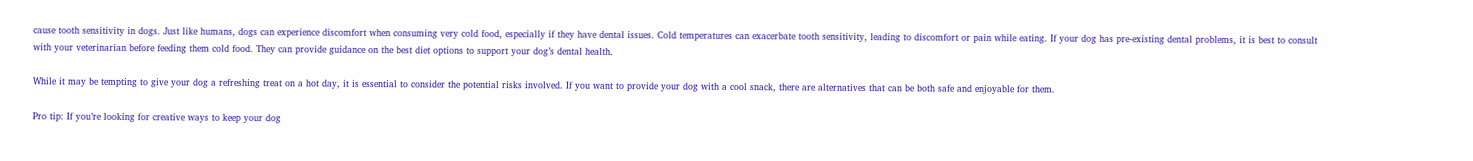cause tooth sensitivity in dogs. Just like humans, dogs can experience discomfort when consuming very cold food, especially if they have dental issues. Cold temperatures can exacerbate tooth sensitivity, leading to discomfort or pain while eating. If your dog has pre-existing dental problems, it is best to consult with your veterinarian before feeding them cold food. They can provide guidance on the best diet options to support your dog’s dental health.

While it may be tempting to give your dog a refreshing treat on a hot day, it is essential to consider the potential risks involved. If you want to provide your dog with a cool snack, there are alternatives that can be both safe and enjoyable for them.

Pro tip: If you’re looking for creative ways to keep your dog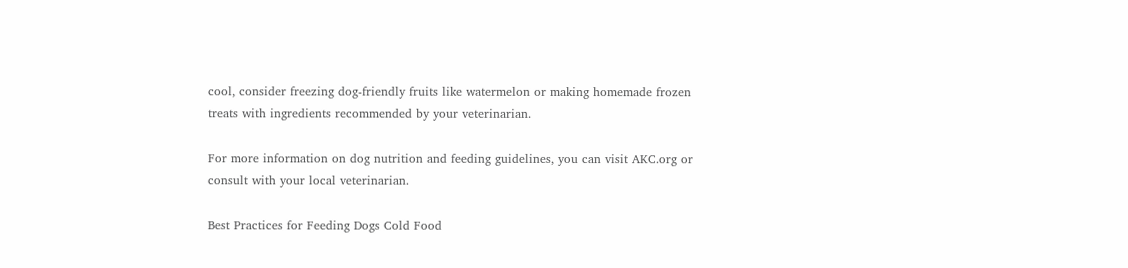cool, consider freezing dog-friendly fruits like watermelon or making homemade frozen treats with ingredients recommended by your veterinarian.

For more information on dog nutrition and feeding guidelines, you can visit AKC.org or consult with your local veterinarian.

Best Practices for Feeding Dogs Cold Food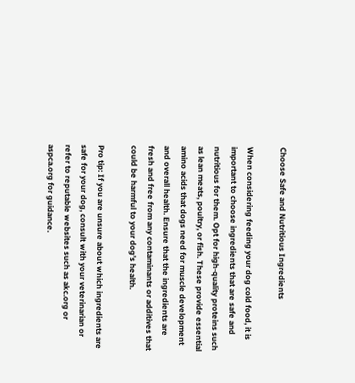Choose Safe and Nutritious Ingredients

When considering feeding your dog cold food, it is important to choose ingredients that are safe and nutritious for them. Opt for high-quality proteins such as lean meats, poultry, or fish. These provide essential amino acids that dogs need for muscle development and overall health. Ensure that the ingredients are fresh and free from any contaminants or additives that could be harmful to your dog’s health.

Pro tip: If you are unsure about which ingredients are safe for your dog, consult with your veterinarian or refer to reputable websites such as akc.org or aspca.org for guidance.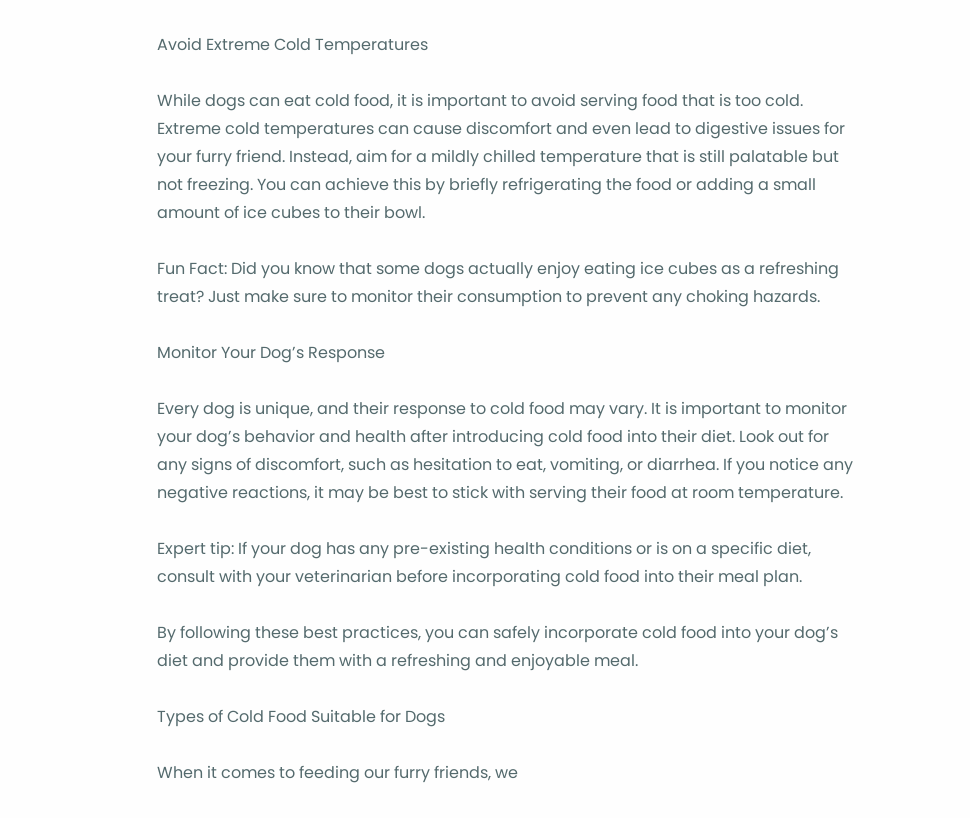Avoid Extreme Cold Temperatures

While dogs can eat cold food, it is important to avoid serving food that is too cold. Extreme cold temperatures can cause discomfort and even lead to digestive issues for your furry friend. Instead, aim for a mildly chilled temperature that is still palatable but not freezing. You can achieve this by briefly refrigerating the food or adding a small amount of ice cubes to their bowl.

Fun Fact: Did you know that some dogs actually enjoy eating ice cubes as a refreshing treat? Just make sure to monitor their consumption to prevent any choking hazards.

Monitor Your Dog’s Response

Every dog is unique, and their response to cold food may vary. It is important to monitor your dog’s behavior and health after introducing cold food into their diet. Look out for any signs of discomfort, such as hesitation to eat, vomiting, or diarrhea. If you notice any negative reactions, it may be best to stick with serving their food at room temperature.

Expert tip: If your dog has any pre-existing health conditions or is on a specific diet, consult with your veterinarian before incorporating cold food into their meal plan.

By following these best practices, you can safely incorporate cold food into your dog’s diet and provide them with a refreshing and enjoyable meal.

Types of Cold Food Suitable for Dogs

When it comes to feeding our furry friends, we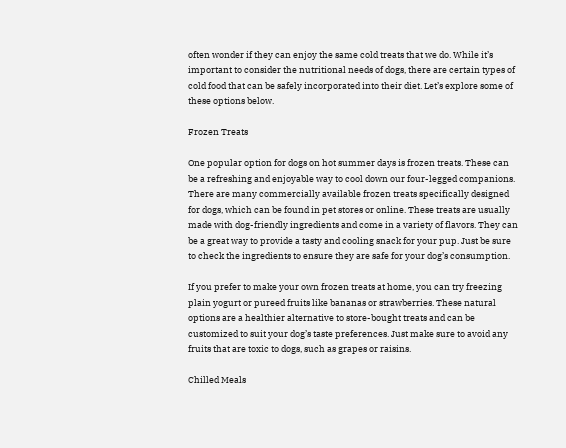often wonder if they can enjoy the same cold treats that we do. While it’s important to consider the nutritional needs of dogs, there are certain types of cold food that can be safely incorporated into their diet. Let’s explore some of these options below.

Frozen Treats

One popular option for dogs on hot summer days is frozen treats. These can be a refreshing and enjoyable way to cool down our four-legged companions. There are many commercially available frozen treats specifically designed for dogs, which can be found in pet stores or online. These treats are usually made with dog-friendly ingredients and come in a variety of flavors. They can be a great way to provide a tasty and cooling snack for your pup. Just be sure to check the ingredients to ensure they are safe for your dog’s consumption.

If you prefer to make your own frozen treats at home, you can try freezing plain yogurt or pureed fruits like bananas or strawberries. These natural options are a healthier alternative to store-bought treats and can be customized to suit your dog’s taste preferences. Just make sure to avoid any fruits that are toxic to dogs, such as grapes or raisins.

Chilled Meals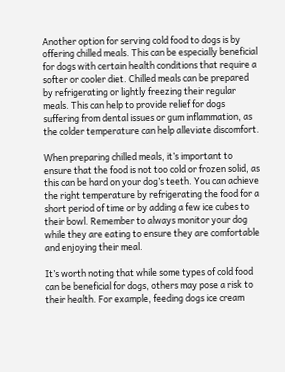Another option for serving cold food to dogs is by offering chilled meals. This can be especially beneficial for dogs with certain health conditions that require a softer or cooler diet. Chilled meals can be prepared by refrigerating or lightly freezing their regular meals. This can help to provide relief for dogs suffering from dental issues or gum inflammation, as the colder temperature can help alleviate discomfort.

When preparing chilled meals, it’s important to ensure that the food is not too cold or frozen solid, as this can be hard on your dog’s teeth. You can achieve the right temperature by refrigerating the food for a short period of time or by adding a few ice cubes to their bowl. Remember to always monitor your dog while they are eating to ensure they are comfortable and enjoying their meal.

It’s worth noting that while some types of cold food can be beneficial for dogs, others may pose a risk to their health. For example, feeding dogs ice cream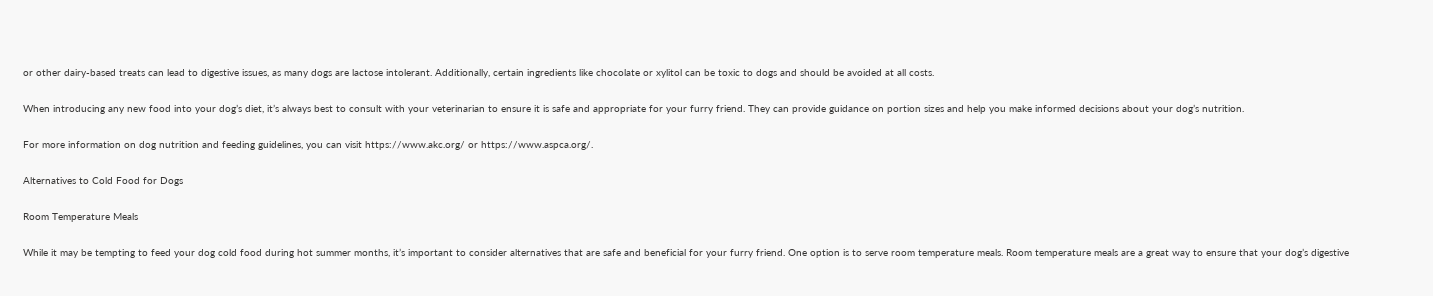or other dairy-based treats can lead to digestive issues, as many dogs are lactose intolerant. Additionally, certain ingredients like chocolate or xylitol can be toxic to dogs and should be avoided at all costs.

When introducing any new food into your dog’s diet, it’s always best to consult with your veterinarian to ensure it is safe and appropriate for your furry friend. They can provide guidance on portion sizes and help you make informed decisions about your dog’s nutrition.

For more information on dog nutrition and feeding guidelines, you can visit https://www.akc.org/ or https://www.aspca.org/.

Alternatives to Cold Food for Dogs

Room Temperature Meals

While it may be tempting to feed your dog cold food during hot summer months, it’s important to consider alternatives that are safe and beneficial for your furry friend. One option is to serve room temperature meals. Room temperature meals are a great way to ensure that your dog’s digestive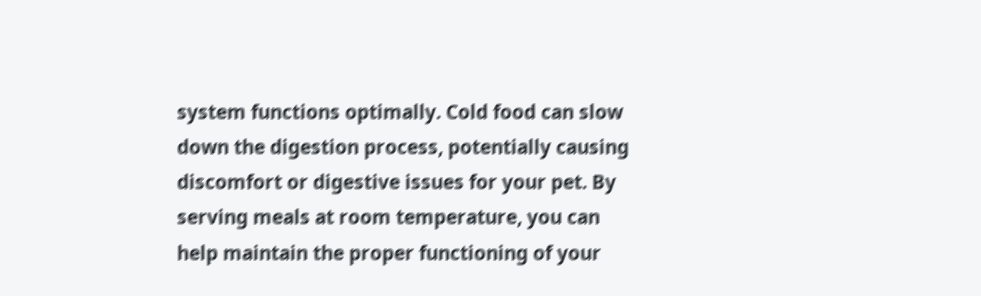system functions optimally. Cold food can slow down the digestion process, potentially causing discomfort or digestive issues for your pet. By serving meals at room temperature, you can help maintain the proper functioning of your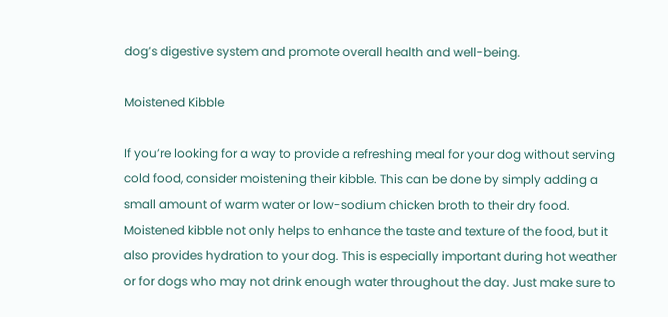dog’s digestive system and promote overall health and well-being.

Moistened Kibble

If you’re looking for a way to provide a refreshing meal for your dog without serving cold food, consider moistening their kibble. This can be done by simply adding a small amount of warm water or low-sodium chicken broth to their dry food. Moistened kibble not only helps to enhance the taste and texture of the food, but it also provides hydration to your dog. This is especially important during hot weather or for dogs who may not drink enough water throughout the day. Just make sure to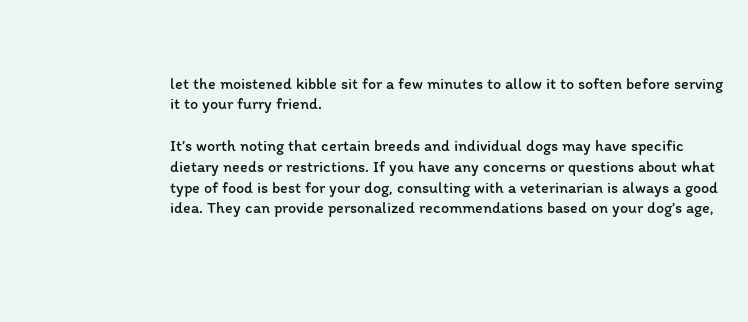let the moistened kibble sit for a few minutes to allow it to soften before serving it to your furry friend.

It’s worth noting that certain breeds and individual dogs may have specific dietary needs or restrictions. If you have any concerns or questions about what type of food is best for your dog, consulting with a veterinarian is always a good idea. They can provide personalized recommendations based on your dog’s age,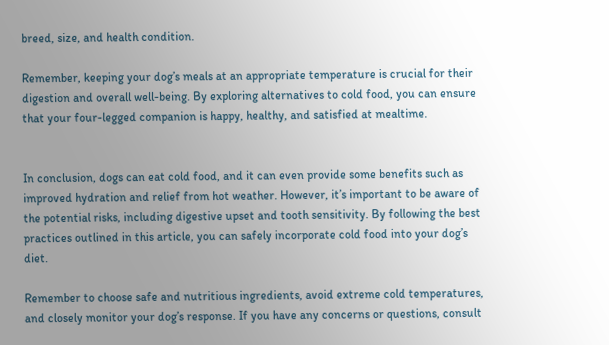breed, size, and health condition.

Remember, keeping your dog’s meals at an appropriate temperature is crucial for their digestion and overall well-being. By exploring alternatives to cold food, you can ensure that your four-legged companion is happy, healthy, and satisfied at mealtime.


In conclusion, dogs can eat cold food, and it can even provide some benefits such as improved hydration and relief from hot weather. However, it’s important to be aware of the potential risks, including digestive upset and tooth sensitivity. By following the best practices outlined in this article, you can safely incorporate cold food into your dog’s diet.

Remember to choose safe and nutritious ingredients, avoid extreme cold temperatures, and closely monitor your dog’s response. If you have any concerns or questions, consult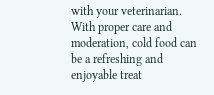with your veterinarian. With proper care and moderation, cold food can be a refreshing and enjoyable treat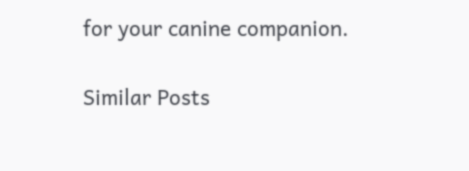for your canine companion.

Similar Posts